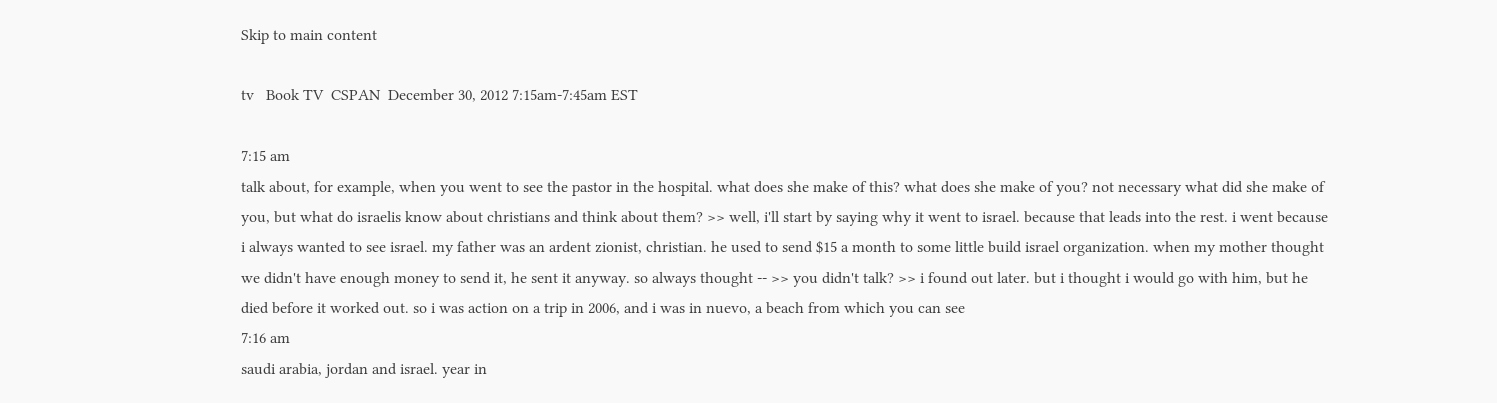Skip to main content

tv   Book TV  CSPAN  December 30, 2012 7:15am-7:45am EST

7:15 am
talk about, for example, when you went to see the pastor in the hospital. what does she make of this? what does she make of you? not necessary what did she make of you, but what do israelis know about christians and think about them? >> well, i'll start by saying why it went to israel. because that leads into the rest. i went because i always wanted to see israel. my father was an ardent zionist, christian. he used to send $15 a month to some little build israel organization. when my mother thought we didn't have enough money to send it, he sent it anyway. so always thought -- >> you didn't talk? >> i found out later. but i thought i would go with him, but he died before it worked out. so i was action on a trip in 2006, and i was in nuevo, a beach from which you can see
7:16 am
saudi arabia, jordan and israel. year in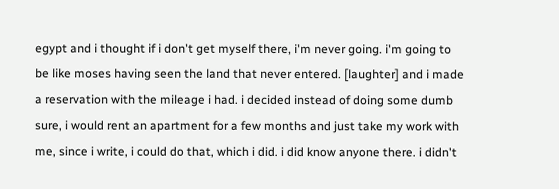egypt and i thought if i don't get myself there, i'm never going. i'm going to be like moses having seen the land that never entered. [laughter] and i made a reservation with the mileage i had. i decided instead of doing some dumb sure, i would rent an apartment for a few months and just take my work with me, since i write, i could do that, which i did. i did know anyone there. i didn't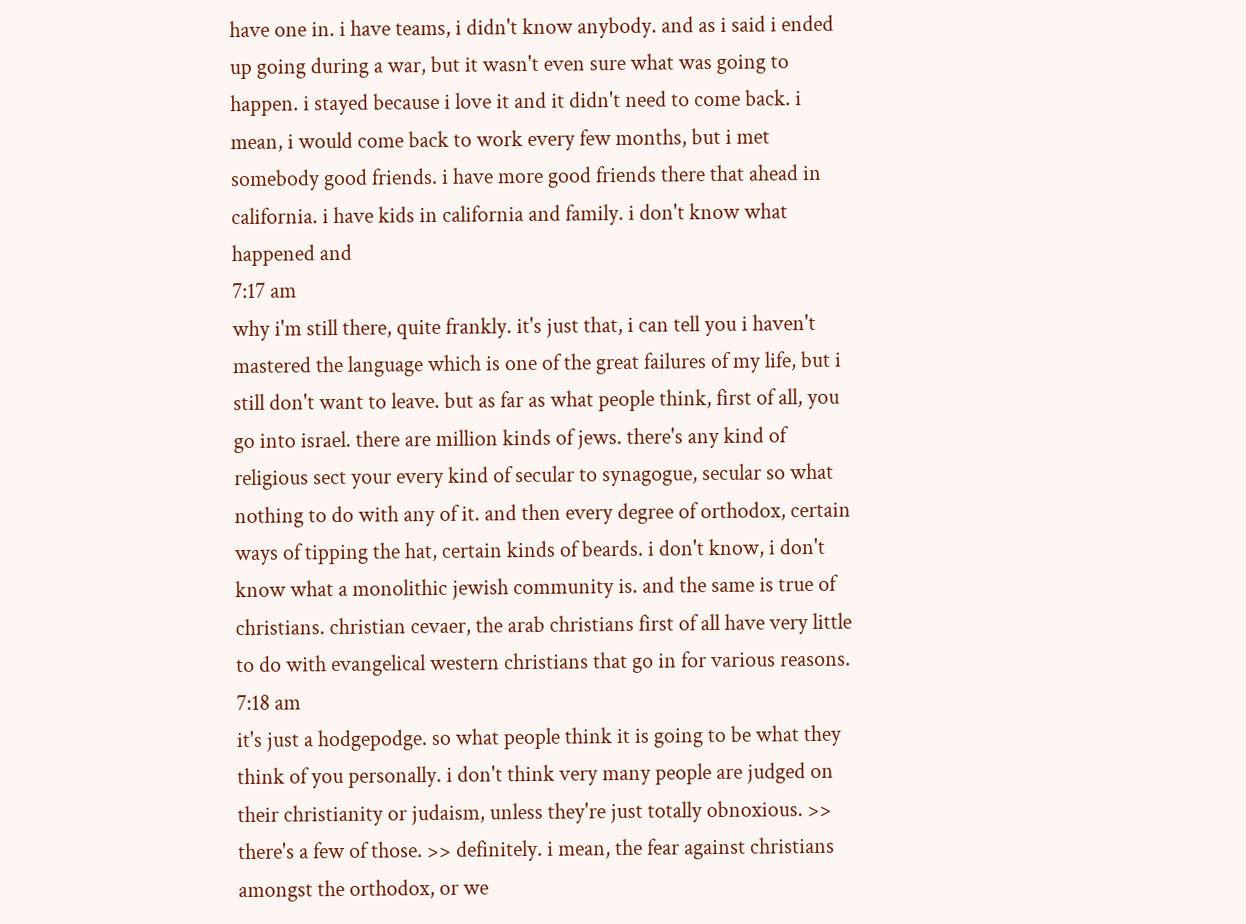have one in. i have teams, i didn't know anybody. and as i said i ended up going during a war, but it wasn't even sure what was going to happen. i stayed because i love it and it didn't need to come back. i mean, i would come back to work every few months, but i met somebody good friends. i have more good friends there that ahead in california. i have kids in california and family. i don't know what happened and
7:17 am
why i'm still there, quite frankly. it's just that, i can tell you i haven't mastered the language which is one of the great failures of my life, but i still don't want to leave. but as far as what people think, first of all, you go into israel. there are million kinds of jews. there's any kind of religious sect your every kind of secular to synagogue, secular so what nothing to do with any of it. and then every degree of orthodox, certain ways of tipping the hat, certain kinds of beards. i don't know, i don't know what a monolithic jewish community is. and the same is true of christians. christian cevaer, the arab christians first of all have very little to do with evangelical western christians that go in for various reasons.
7:18 am
it's just a hodgepodge. so what people think it is going to be what they think of you personally. i don't think very many people are judged on their christianity or judaism, unless they're just totally obnoxious. >> there's a few of those. >> definitely. i mean, the fear against christians amongst the orthodox, or we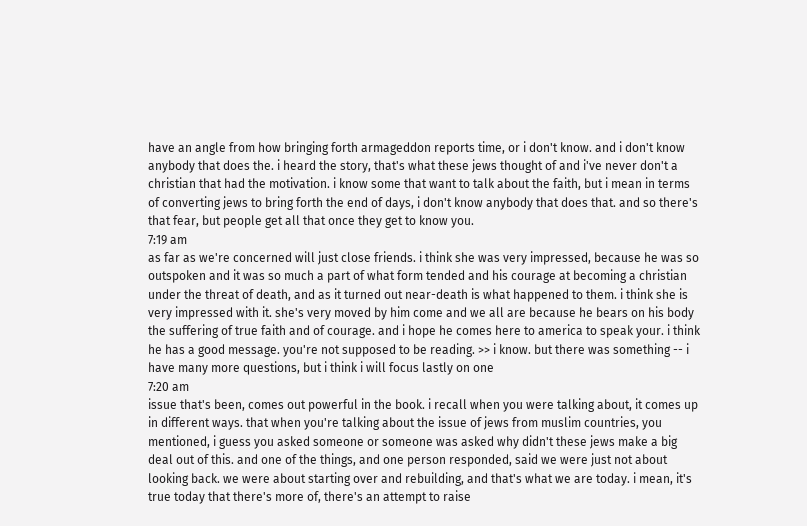have an angle from how bringing forth armageddon reports time, or i don't know. and i don't know anybody that does the. i heard the story, that's what these jews thought of and i've never don't a christian that had the motivation. i know some that want to talk about the faith, but i mean in terms of converting jews to bring forth the end of days, i don't know anybody that does that. and so there's that fear, but people get all that once they get to know you.
7:19 am
as far as we're concerned will just close friends. i think she was very impressed, because he was so outspoken and it was so much a part of what form tended and his courage at becoming a christian under the threat of death, and as it turned out near-death is what happened to them. i think she is very impressed with it. she's very moved by him come and we all are because he bears on his body the suffering of true faith and of courage. and i hope he comes here to america to speak your. i think he has a good message. you're not supposed to be reading. >> i know. but there was something -- i have many more questions, but i think i will focus lastly on one
7:20 am
issue that's been, comes out powerful in the book. i recall when you were talking about, it comes up in different ways. that when you're talking about the issue of jews from muslim countries, you mentioned, i guess you asked someone or someone was asked why didn't these jews make a big deal out of this. and one of the things, and one person responded, said we were just not about looking back. we were about starting over and rebuilding, and that's what we are today. i mean, it's true today that there's more of, there's an attempt to raise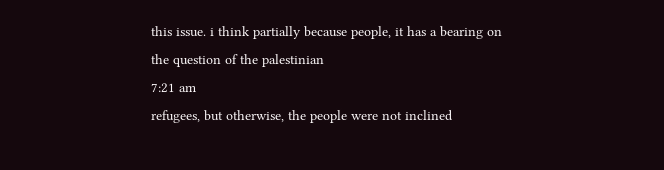this issue. i think partially because people, it has a bearing on the question of the palestinian
7:21 am
refugees, but otherwise, the people were not inclined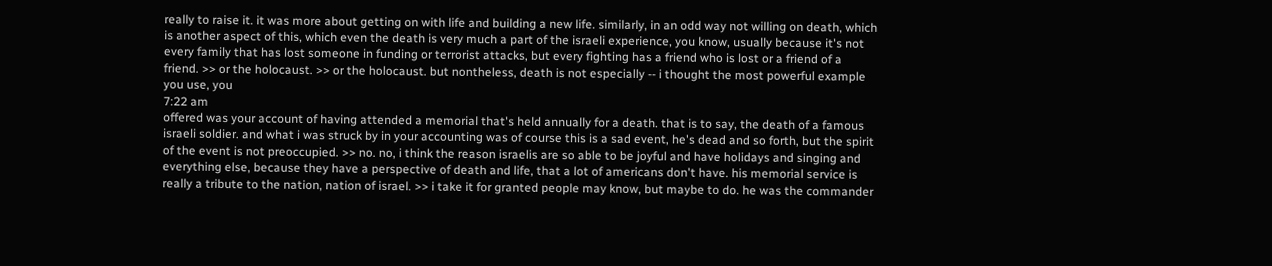really to raise it. it was more about getting on with life and building a new life. similarly, in an odd way not willing on death, which is another aspect of this, which even the death is very much a part of the israeli experience, you know, usually because it's not every family that has lost someone in funding or terrorist attacks, but every fighting has a friend who is lost or a friend of a friend. >> or the holocaust. >> or the holocaust. but nontheless, death is not especially -- i thought the most powerful example you use, you
7:22 am
offered was your account of having attended a memorial that's held annually for a death. that is to say, the death of a famous israeli soldier. and what i was struck by in your accounting was of course this is a sad event, he's dead and so forth, but the spirit of the event is not preoccupied. >> no. no, i think the reason israelis are so able to be joyful and have holidays and singing and everything else, because they have a perspective of death and life, that a lot of americans don't have. his memorial service is really a tribute to the nation, nation of israel. >> i take it for granted people may know, but maybe to do. he was the commander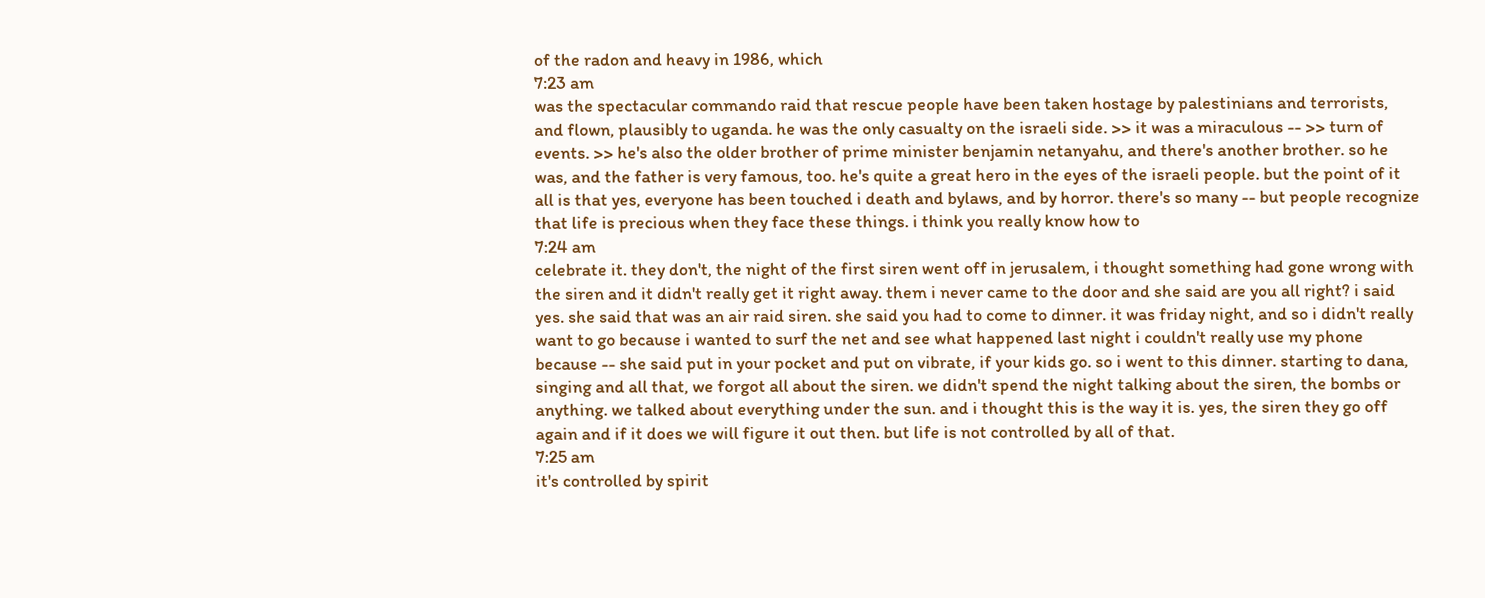of the radon and heavy in 1986, which
7:23 am
was the spectacular commando raid that rescue people have been taken hostage by palestinians and terrorists, and flown, plausibly to uganda. he was the only casualty on the israeli side. >> it was a miraculous -- >> turn of events. >> he's also the older brother of prime minister benjamin netanyahu, and there's another brother. so he was, and the father is very famous, too. he's quite a great hero in the eyes of the israeli people. but the point of it all is that yes, everyone has been touched i death and bylaws, and by horror. there's so many -- but people recognize that life is precious when they face these things. i think you really know how to
7:24 am
celebrate it. they don't, the night of the first siren went off in jerusalem, i thought something had gone wrong with the siren and it didn't really get it right away. them i never came to the door and she said are you all right? i said yes. she said that was an air raid siren. she said you had to come to dinner. it was friday night, and so i didn't really want to go because i wanted to surf the net and see what happened last night i couldn't really use my phone because -- she said put in your pocket and put on vibrate, if your kids go. so i went to this dinner. starting to dana, singing and all that, we forgot all about the siren. we didn't spend the night talking about the siren, the bombs or anything. we talked about everything under the sun. and i thought this is the way it is. yes, the siren they go off again and if it does we will figure it out then. but life is not controlled by all of that.
7:25 am
it's controlled by spirit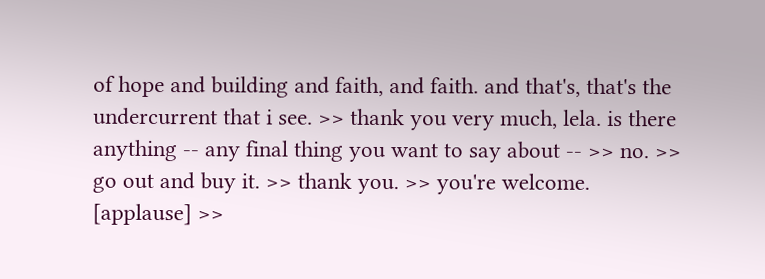of hope and building and faith, and faith. and that's, that's the undercurrent that i see. >> thank you very much, lela. is there anything -- any final thing you want to say about -- >> no. >> go out and buy it. >> thank you. >> you're welcome. [applause] >>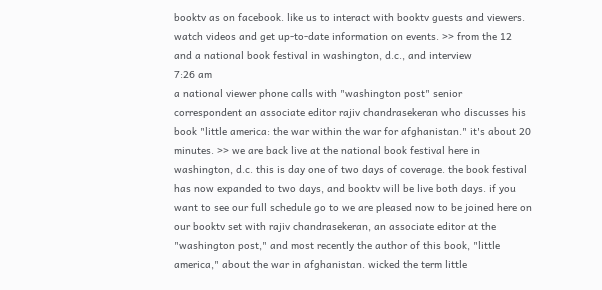booktv as on facebook. like us to interact with booktv guests and viewers. watch videos and get up-to-date information on events. >> from the 12 and a national book festival in washington, d.c., and interview
7:26 am
a national viewer phone calls with "washington post" senior correspondent an associate editor rajiv chandrasekeran who discusses his book "little america: the war within the war for afghanistan." it's about 20 minutes. >> we are back live at the national book festival here in washington, d.c. this is day one of two days of coverage. the book festival has now expanded to two days, and booktv will be live both days. if you want to see our full schedule go to we are pleased now to be joined here on our booktv set with rajiv chandrasekeran, an associate editor at the "washington post," and most recently the author of this book, "little america," about the war in afghanistan. wicked the term little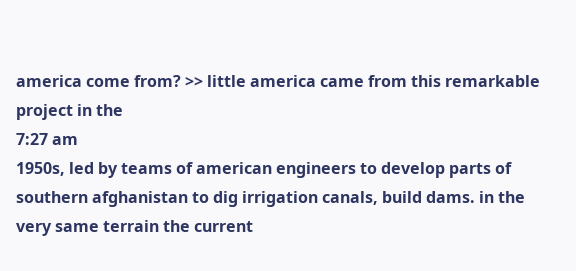america come from? >> little america came from this remarkable project in the
7:27 am
1950s, led by teams of american engineers to develop parts of southern afghanistan to dig irrigation canals, build dams. in the very same terrain the current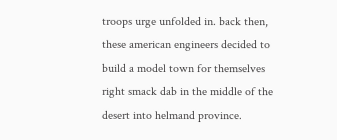troops urge unfolded in. back then, these american engineers decided to build a model town for themselves right smack dab in the middle of the desert into helmand province.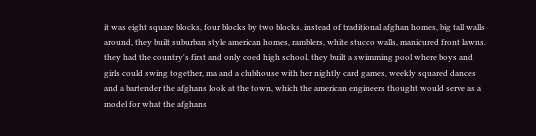it was eight square blocks, four blocks by two blocks. instead of traditional afghan homes, big tall walls around, they built suburban style american homes, ramblers, white stucco walls, manicured front lawns. they had the country's first and only coed high school. they built a swimming pool where boys and girls could swing together, ma and a clubhouse with her nightly card games, weekly squared dances and a bartender the afghans look at the town, which the american engineers thought would serve as a model for what the afghans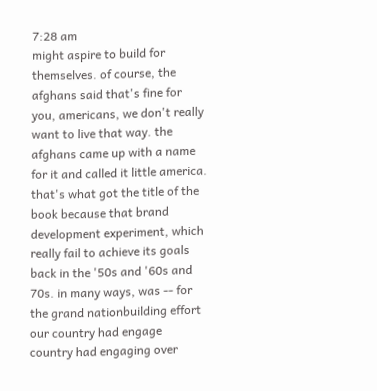7:28 am
might aspire to build for themselves. of course, the afghans said that's fine for you, americans, we don't really want to live that way. the afghans came up with a name for it and called it little america. that's what got the title of the book because that brand development experiment, which really fail to achieve its goals back in the '50s and '60s and 70s. in many ways, was -- for the grand nationbuilding effort our country had engage country had engaging over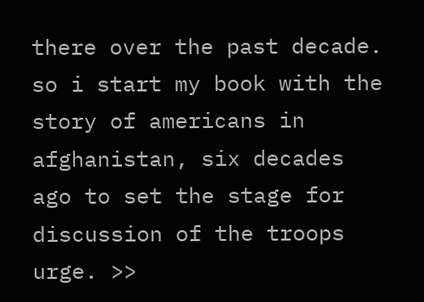there over the past decade. so i start my book with the story of americans in afghanistan, six decades ago to set the stage for discussion of the troops urge. >>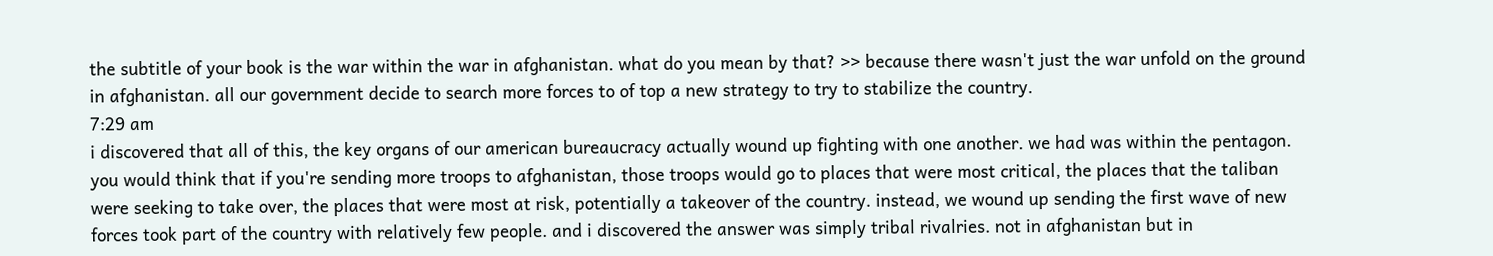the subtitle of your book is the war within the war in afghanistan. what do you mean by that? >> because there wasn't just the war unfold on the ground in afghanistan. all our government decide to search more forces to of top a new strategy to try to stabilize the country.
7:29 am
i discovered that all of this, the key organs of our american bureaucracy actually wound up fighting with one another. we had was within the pentagon. you would think that if you're sending more troops to afghanistan, those troops would go to places that were most critical, the places that the taliban were seeking to take over, the places that were most at risk, potentially a takeover of the country. instead, we wound up sending the first wave of new forces took part of the country with relatively few people. and i discovered the answer was simply tribal rivalries. not in afghanistan but in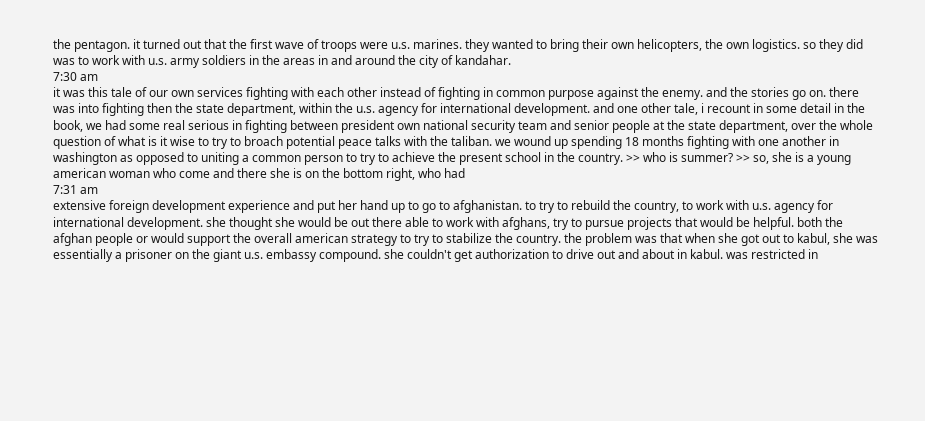the pentagon. it turned out that the first wave of troops were u.s. marines. they wanted to bring their own helicopters, the own logistics. so they did was to work with u.s. army soldiers in the areas in and around the city of kandahar.
7:30 am
it was this tale of our own services fighting with each other instead of fighting in common purpose against the enemy. and the stories go on. there was into fighting then the state department, within the u.s. agency for international development. and one other tale, i recount in some detail in the book, we had some real serious in fighting between president own national security team and senior people at the state department, over the whole question of what is it wise to try to broach potential peace talks with the taliban. we wound up spending 18 months fighting with one another in washington as opposed to uniting a common person to try to achieve the present school in the country. >> who is summer? >> so, she is a young american woman who come and there she is on the bottom right, who had
7:31 am
extensive foreign development experience and put her hand up to go to afghanistan. to try to rebuild the country, to work with u.s. agency for international development. she thought she would be out there able to work with afghans, try to pursue projects that would be helpful. both the afghan people or would support the overall american strategy to try to stabilize the country. the problem was that when she got out to kabul, she was essentially a prisoner on the giant u.s. embassy compound. she couldn't get authorization to drive out and about in kabul. was restricted in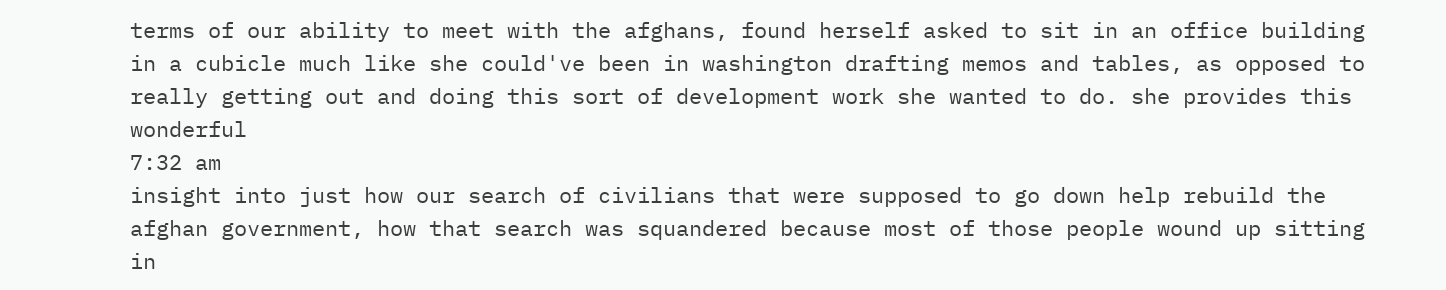terms of our ability to meet with the afghans, found herself asked to sit in an office building in a cubicle much like she could've been in washington drafting memos and tables, as opposed to really getting out and doing this sort of development work she wanted to do. she provides this wonderful
7:32 am
insight into just how our search of civilians that were supposed to go down help rebuild the afghan government, how that search was squandered because most of those people wound up sitting in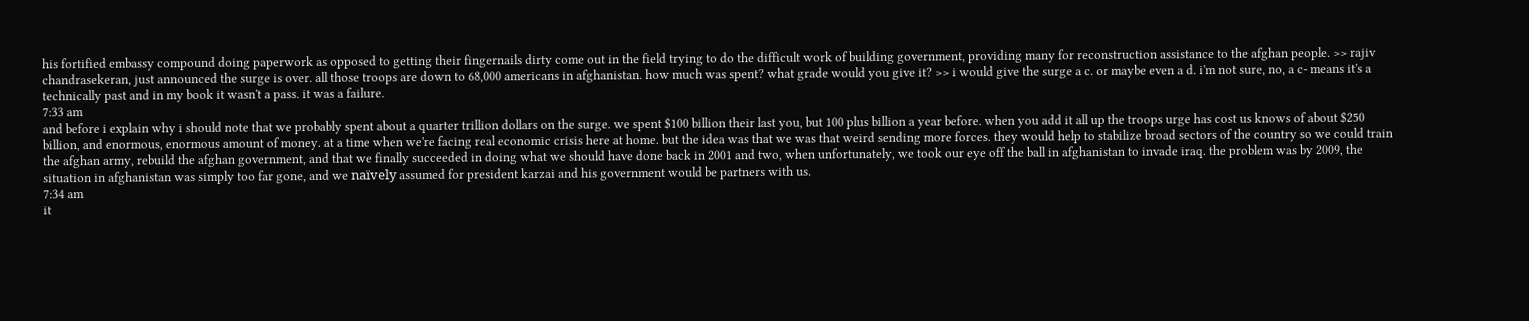his fortified embassy compound doing paperwork as opposed to getting their fingernails dirty come out in the field trying to do the difficult work of building government, providing many for reconstruction assistance to the afghan people. >> rajiv chandrasekeran, just announced the surge is over. all those troops are down to 68,000 americans in afghanistan. how much was spent? what grade would you give it? >> i would give the surge a c. or maybe even a d. i'm not sure, no, a c- means it's a technically past and in my book it wasn't a pass. it was a failure.
7:33 am
and before i explain why i should note that we probably spent about a quarter trillion dollars on the surge. we spent $100 billion their last you, but 100 plus billion a year before. when you add it all up the troops urge has cost us knows of about $250 billion, and enormous, enormous amount of money. at a time when we're facing real economic crisis here at home. but the idea was that we was that weird sending more forces. they would help to stabilize broad sectors of the country so we could train the afghan army, rebuild the afghan government, and that we finally succeeded in doing what we should have done back in 2001 and two, when unfortunately, we took our eye off the ball in afghanistan to invade iraq. the problem was by 2009, the situation in afghanistan was simply too far gone, and we naïvely assumed for president karzai and his government would be partners with us.
7:34 am
it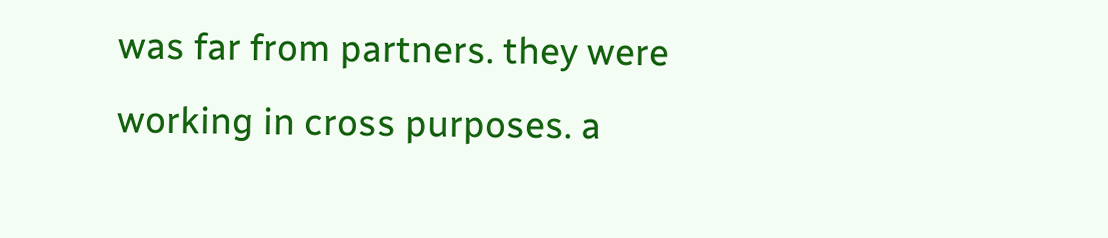was far from partners. they were working in cross purposes. a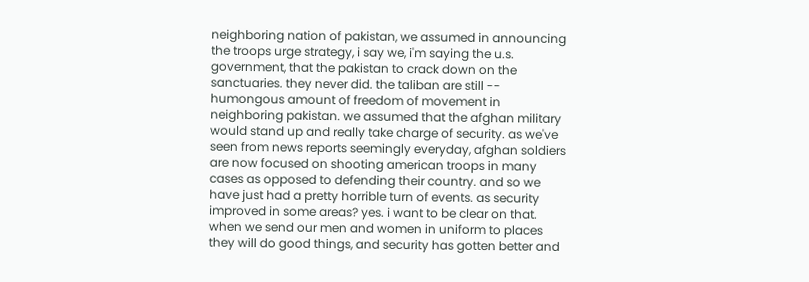neighboring nation of pakistan, we assumed in announcing the troops urge strategy, i say we, i'm saying the u.s. government, that the pakistan to crack down on the sanctuaries. they never did. the taliban are still -- humongous amount of freedom of movement in neighboring pakistan. we assumed that the afghan military would stand up and really take charge of security. as we've seen from news reports seemingly everyday, afghan soldiers are now focused on shooting american troops in many cases as opposed to defending their country. and so we have just had a pretty horrible turn of events. as security improved in some areas? yes. i want to be clear on that. when we send our men and women in uniform to places they will do good things, and security has gotten better and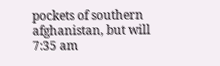pockets of southern afghanistan, but will
7:35 am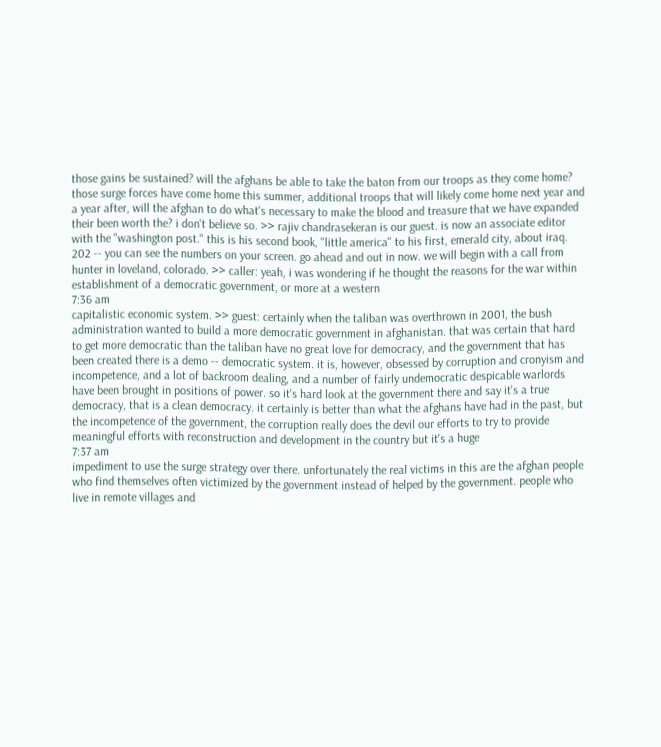those gains be sustained? will the afghans be able to take the baton from our troops as they come home? those surge forces have come home this summer, additional troops that will likely come home next year and a year after, will the afghan to do what's necessary to make the blood and treasure that we have expanded their been worth the? i don't believe so. >> rajiv chandrasekeran is our guest. is now an associate editor with the "washington post." this is his second book, "little america" to his first, emerald city, about iraq. 202 -- you can see the numbers on your screen. go ahead and out in now. we will begin with a call from hunter in loveland, colorado. >> caller: yeah, i was wondering if he thought the reasons for the war within establishment of a democratic government, or more at a western
7:36 am
capitalistic economic system. >> guest: certainly when the taliban was overthrown in 2001, the bush administration wanted to build a more democratic government in afghanistan. that was certain that hard to get more democratic than the taliban have no great love for democracy, and the government that has been created there is a demo -- democratic system. it is, however, obsessed by corruption and cronyism and incompetence, and a lot of backroom dealing, and a number of fairly undemocratic despicable warlords have been brought in positions of power. so it's hard look at the government there and say it's a true democracy, that is a clean democracy. it certainly is better than what the afghans have had in the past, but the incompetence of the government, the corruption really does the devil our efforts to try to provide meaningful efforts with reconstruction and development in the country but it's a huge
7:37 am
impediment to use the surge strategy over there. unfortunately the real victims in this are the afghan people who find themselves often victimized by the government instead of helped by the government. people who live in remote villages and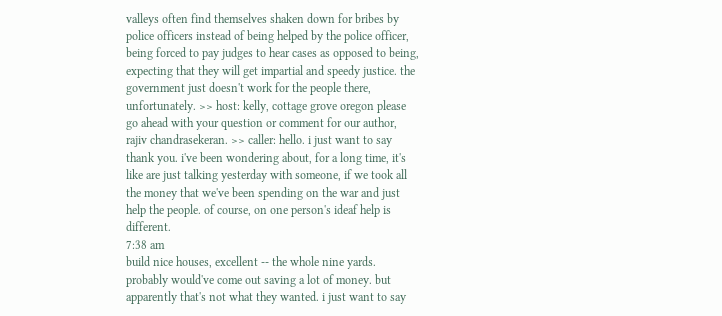valleys often find themselves shaken down for bribes by police officers instead of being helped by the police officer, being forced to pay judges to hear cases as opposed to being, expecting that they will get impartial and speedy justice. the government just doesn't work for the people there, unfortunately. >> host: kelly, cottage grove oregon please go ahead with your question or comment for our author, rajiv chandrasekeran. >> caller: hello. i just want to say thank you. i've been wondering about, for a long time, it's like are just talking yesterday with someone, if we took all the money that we've been spending on the war and just help the people. of course, on one person's ideaf help is different.
7:38 am
build nice houses, excellent -- the whole nine yards. probably would've come out saving a lot of money. but apparently that's not what they wanted. i just want to say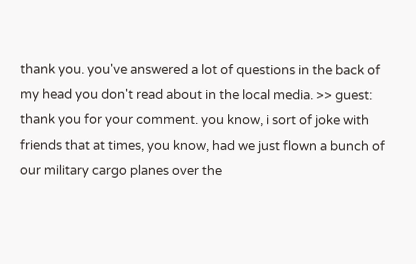thank you. you've answered a lot of questions in the back of my head you don't read about in the local media. >> guest: thank you for your comment. you know, i sort of joke with friends that at times, you know, had we just flown a bunch of our military cargo planes over the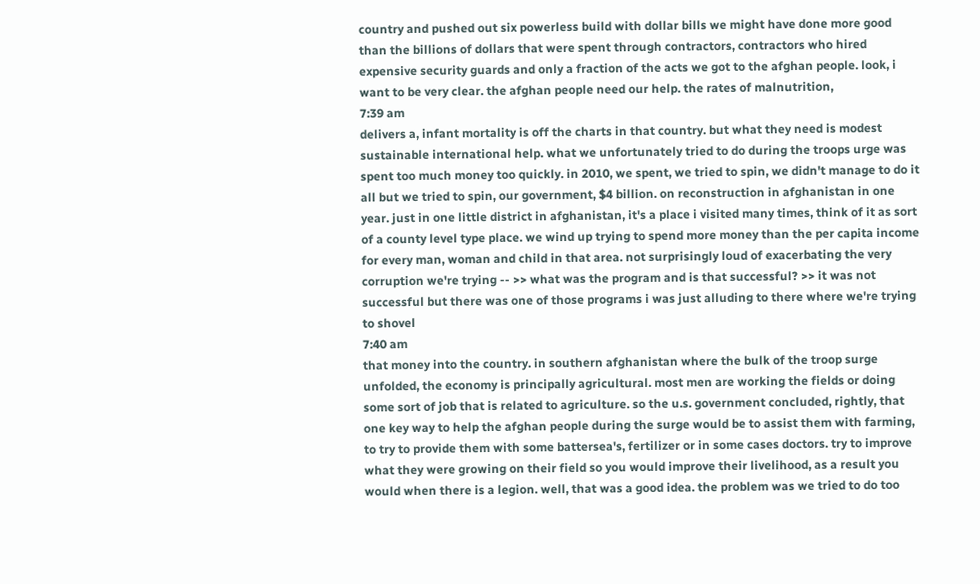country and pushed out six powerless build with dollar bills we might have done more good than the billions of dollars that were spent through contractors, contractors who hired expensive security guards and only a fraction of the acts we got to the afghan people. look, i want to be very clear. the afghan people need our help. the rates of malnutrition,
7:39 am
delivers a, infant mortality is off the charts in that country. but what they need is modest sustainable international help. what we unfortunately tried to do during the troops urge was spent too much money too quickly. in 2010, we spent, we tried to spin, we didn't manage to do it all but we tried to spin, our government, $4 billion. on reconstruction in afghanistan in one year. just in one little district in afghanistan, it's a place i visited many times, think of it as sort of a county level type place. we wind up trying to spend more money than the per capita income for every man, woman and child in that area. not surprisingly loud of exacerbating the very corruption we're trying -- >> what was the program and is that successful? >> it was not successful but there was one of those programs i was just alluding to there where we're trying to shovel
7:40 am
that money into the country. in southern afghanistan where the bulk of the troop surge unfolded, the economy is principally agricultural. most men are working the fields or doing some sort of job that is related to agriculture. so the u.s. government concluded, rightly, that one key way to help the afghan people during the surge would be to assist them with farming, to try to provide them with some battersea's, fertilizer or in some cases doctors. try to improve what they were growing on their field so you would improve their livelihood, as a result you would when there is a legion. well, that was a good idea. the problem was we tried to do too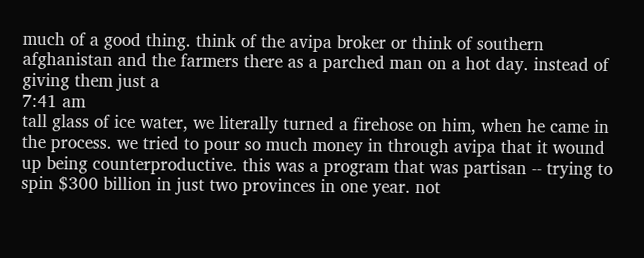much of a good thing. think of the avipa broker or think of southern afghanistan and the farmers there as a parched man on a hot day. instead of giving them just a
7:41 am
tall glass of ice water, we literally turned a firehose on him, when he came in the process. we tried to pour so much money in through avipa that it wound up being counterproductive. this was a program that was partisan -- trying to spin $300 billion in just two provinces in one year. not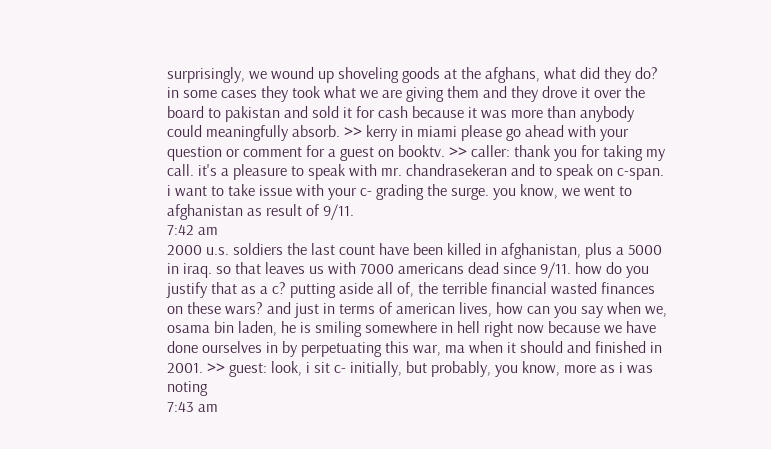surprisingly, we wound up shoveling goods at the afghans, what did they do? in some cases they took what we are giving them and they drove it over the board to pakistan and sold it for cash because it was more than anybody could meaningfully absorb. >> kerry in miami please go ahead with your question or comment for a guest on booktv. >> caller: thank you for taking my call. it's a pleasure to speak with mr. chandrasekeran and to speak on c-span. i want to take issue with your c- grading the surge. you know, we went to afghanistan as result of 9/11.
7:42 am
2000 u.s. soldiers the last count have been killed in afghanistan, plus a 5000 in iraq. so that leaves us with 7000 americans dead since 9/11. how do you justify that as a c? putting aside all of, the terrible financial wasted finances on these wars? and just in terms of american lives, how can you say when we, osama bin laden, he is smiling somewhere in hell right now because we have done ourselves in by perpetuating this war, ma when it should and finished in 2001. >> guest: look, i sit c- initially, but probably, you know, more as i was noting
7:43 am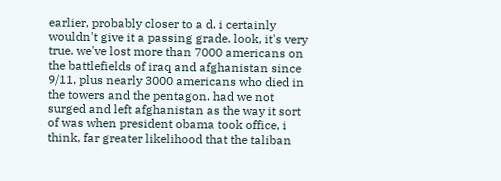earlier, probably closer to a d. i certainly wouldn't give it a passing grade. look, it's very true. we've lost more than 7000 americans on the battlefields of iraq and afghanistan since 9/11, plus nearly 3000 americans who died in the towers and the pentagon. had we not surged and left afghanistan as the way it sort of was when president obama took office, i think, far greater likelihood that the taliban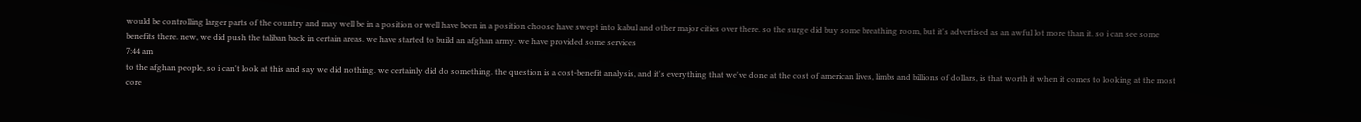would be controlling larger parts of the country and may well be in a position or well have been in a position choose have swept into kabul and other major cities over there. so the surge did buy some breathing room, but it's advertised as an awful lot more than it. so i can see some benefits there. new, we did push the taliban back in certain areas. we have started to build an afghan army. we have provided some services
7:44 am
to the afghan people, so i can't look at this and say we did nothing. we certainly did do something. the question is a cost-benefit analysis, and it's everything that we've done at the cost of american lives, limbs and billions of dollars, is that worth it when it comes to looking at the most core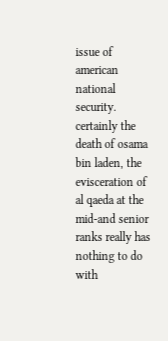issue of american national security. certainly the death of osama bin laden, the evisceration of al qaeda at the mid-and senior ranks really has nothing to do with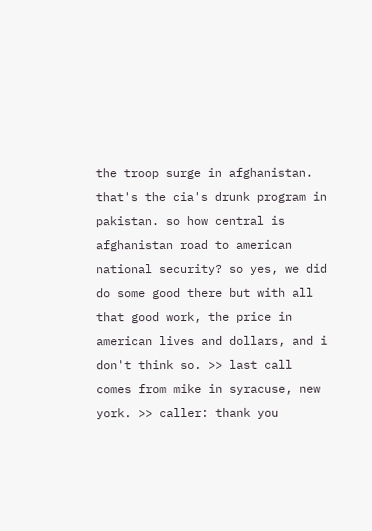the troop surge in afghanistan. that's the cia's drunk program in pakistan. so how central is afghanistan road to american national security? so yes, we did do some good there but with all that good work, the price in american lives and dollars, and i don't think so. >> last call comes from mike in syracuse, new york. >> caller: thank you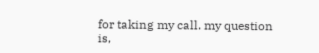for taking my call. my question is,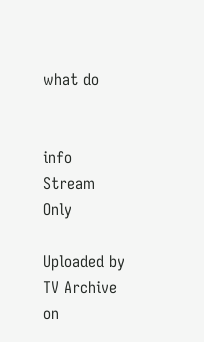what do


info Stream Only

Uploaded by TV Archive on